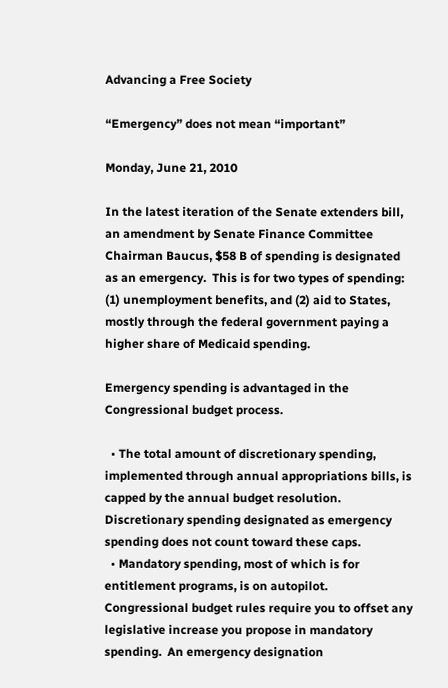Advancing a Free Society

“Emergency” does not mean “important”

Monday, June 21, 2010

In the latest iteration of the Senate extenders bill, an amendment by Senate Finance Committee Chairman Baucus, $58 B of spending is designated as an emergency.  This is for two types of spending:  (1) unemployment benefits, and (2) aid to States, mostly through the federal government paying a higher share of Medicaid spending.

Emergency spending is advantaged in the Congressional budget process.

  • The total amount of discretionary spending, implemented through annual appropriations bills, is capped by the annual budget resolution.  Discretionary spending designated as emergency spending does not count toward these caps.
  • Mandatory spending, most of which is for entitlement programs, is on autopilot.  Congressional budget rules require you to offset any legislative increase you propose in mandatory spending.  An emergency designation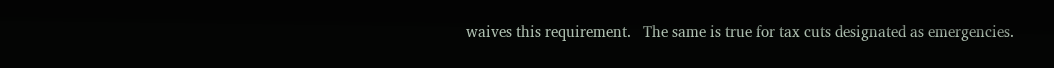waives this requirement.   The same is true for tax cuts designated as emergencies.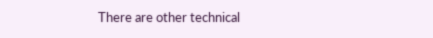There are other technical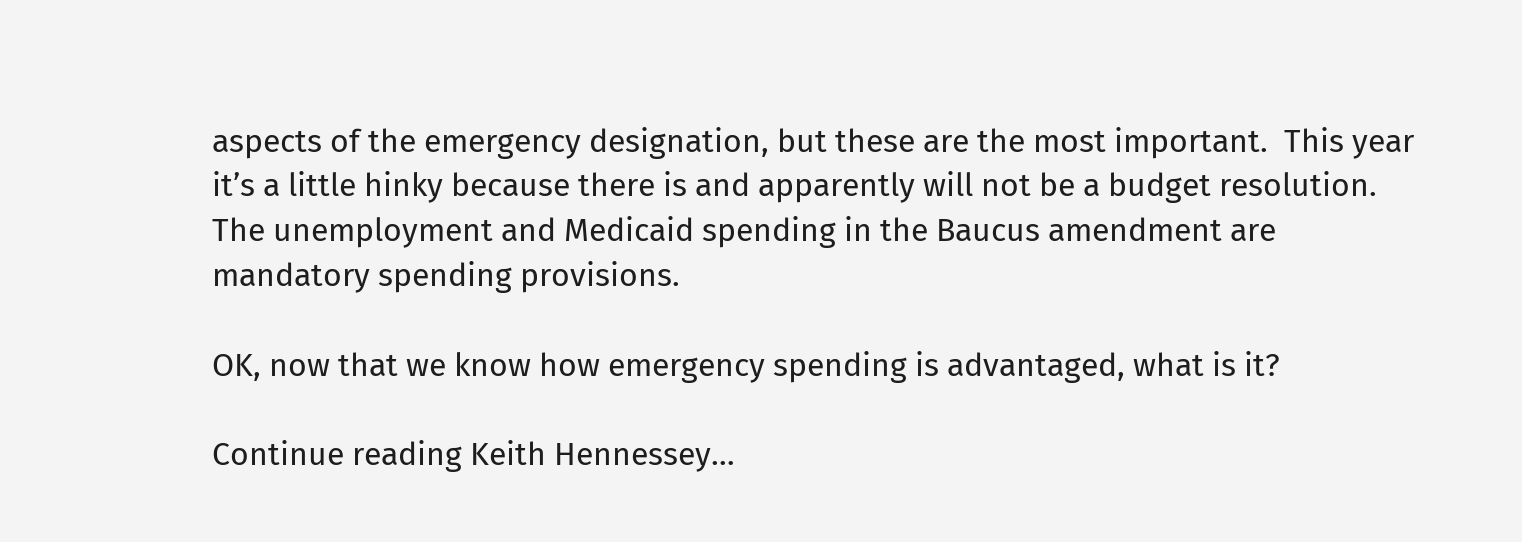aspects of the emergency designation, but these are the most important.  This year it’s a little hinky because there is and apparently will not be a budget resolution.  The unemployment and Medicaid spending in the Baucus amendment are mandatory spending provisions.

OK, now that we know how emergency spending is advantaged, what is it?

Continue reading Keith Hennessey…